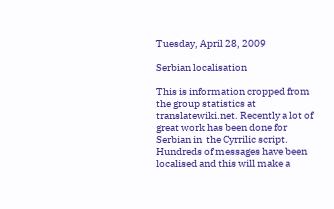Tuesday, April 28, 2009

Serbian localisation

This is information cropped from the group statistics at translatewiki.net. Recently a lot of great work has been done for Serbian in  the Cyrrilic script. Hundreds of messages have been localised and this will make a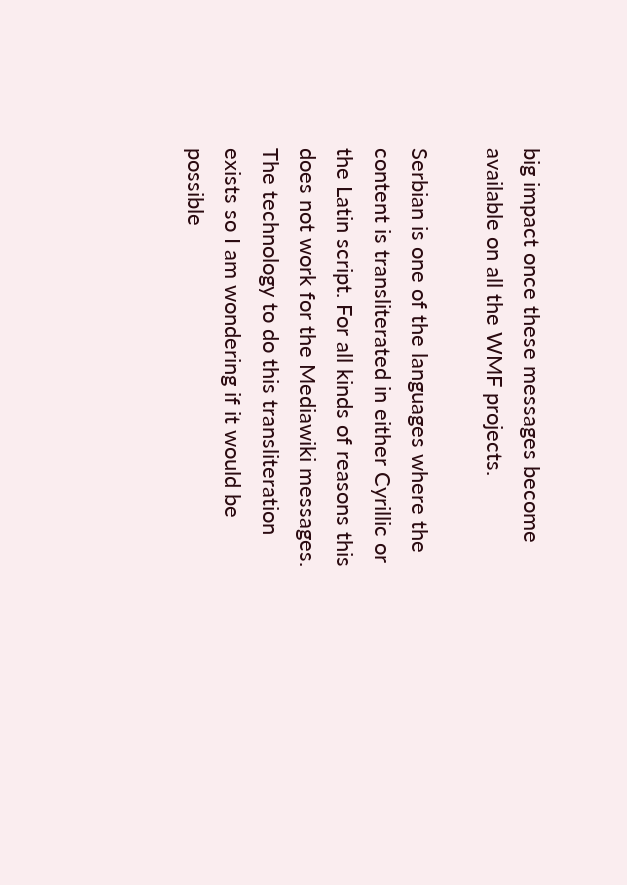big impact once these messages become available on all the WMF projects.

Serbian is one of the languages where the content is transliterated in either Cyrillic or the Latin script. For all kinds of reasons this does not work for the Mediawiki messages. The technology to do this transliteration exists so I am wondering if it would be possible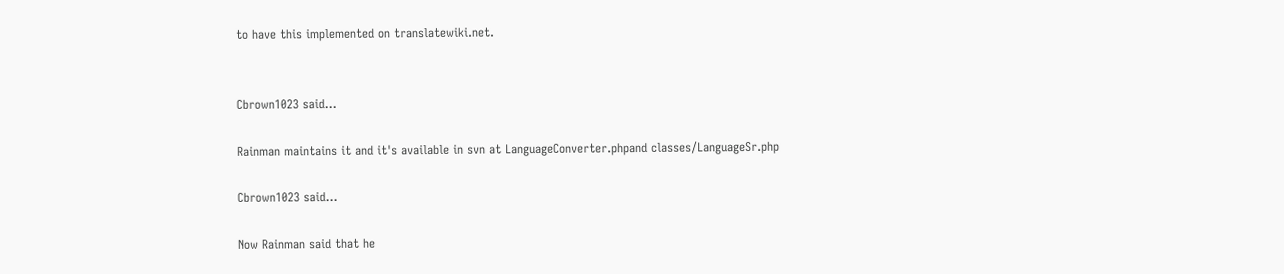to have this implemented on translatewiki.net.


Cbrown1023 said...

Rainman maintains it and it's available in svn at LanguageConverter.phpand classes/LanguageSr.php

Cbrown1023 said...

Now Rainman said that he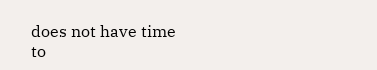does not have time to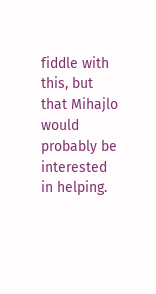fiddle with this, but that Mihajlo would probably be interested in helping.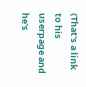(That's a link to his userpage and he's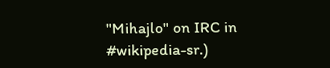"Mihajlo" on IRC in #wikipedia-sr.)